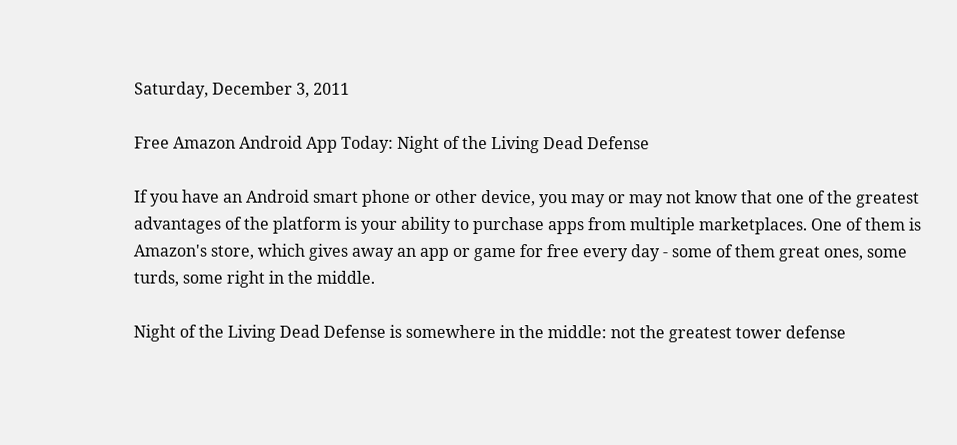Saturday, December 3, 2011

Free Amazon Android App Today: Night of the Living Dead Defense

If you have an Android smart phone or other device, you may or may not know that one of the greatest advantages of the platform is your ability to purchase apps from multiple marketplaces. One of them is Amazon's store, which gives away an app or game for free every day - some of them great ones, some turds, some right in the middle.

Night of the Living Dead Defense is somewhere in the middle: not the greatest tower defense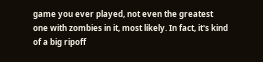game you ever played, not even the greatest one with zombies in it, most likely. In fact, it's kind of a big ripoff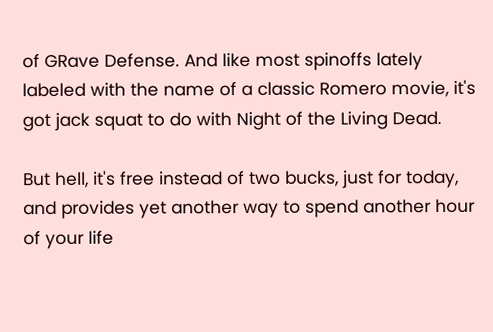of GRave Defense. And like most spinoffs lately labeled with the name of a classic Romero movie, it's got jack squat to do with Night of the Living Dead.

But hell, it's free instead of two bucks, just for today, and provides yet another way to spend another hour of your life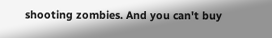shooting zombies. And you can't buy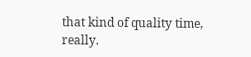that kind of quality time, really.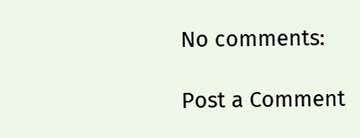No comments:

Post a Comment